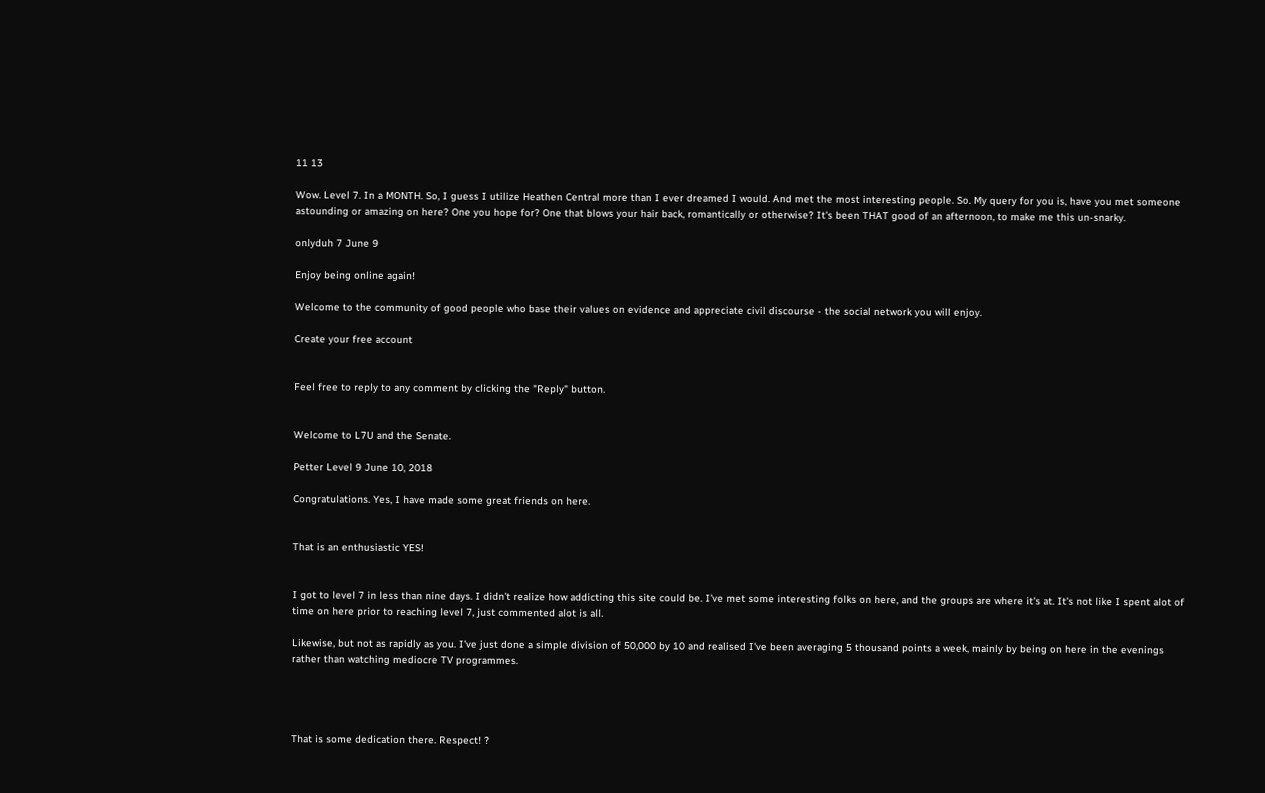11 13

Wow. Level 7. In a MONTH. So, I guess I utilize Heathen Central more than I ever dreamed I would. And met the most interesting people. So. My query for you is, have you met someone astounding or amazing on here? One you hope for? One that blows your hair back, romantically or otherwise? It's been THAT good of an afternoon, to make me this un-snarky.

onlyduh 7 June 9

Enjoy being online again!

Welcome to the community of good people who base their values on evidence and appreciate civil discourse - the social network you will enjoy.

Create your free account


Feel free to reply to any comment by clicking the "Reply" button.


Welcome to L7U and the Senate.

Petter Level 9 June 10, 2018

Congratulations. Yes, I have made some great friends on here.


That is an enthusiastic YES!


I got to level 7 in less than nine days. I didn't realize how addicting this site could be. I've met some interesting folks on here, and the groups are where it's at. It's not like I spent alot of time on here prior to reaching level 7, just commented alot is all.

Likewise, but not as rapidly as you. I've just done a simple division of 50,000 by 10 and realised I've been averaging 5 thousand points a week, mainly by being on here in the evenings rather than watching mediocre TV programmes.




That is some dedication there. Respect! ?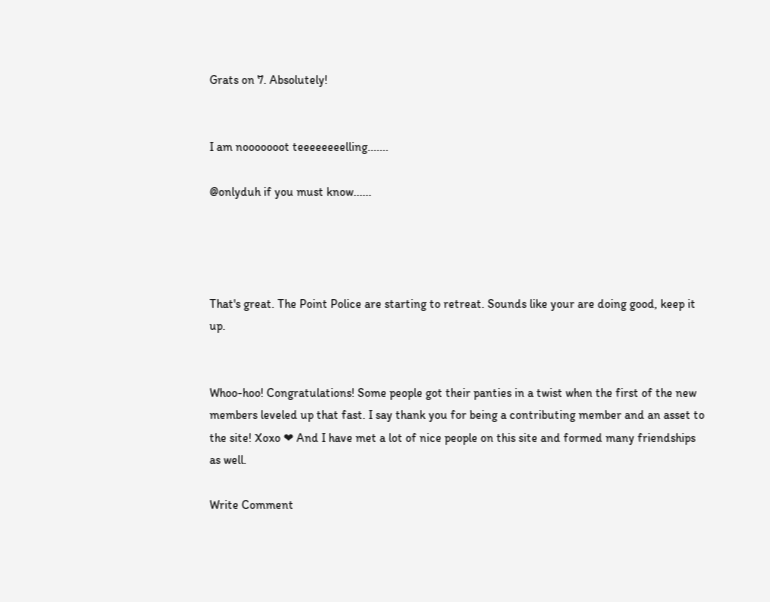Grats on 7. Absolutely!


I am nooooooot teeeeeeeelling.......

@onlyduh if you must know......




That's great. The Point Police are starting to retreat. Sounds like your are doing good, keep it up.


Whoo-hoo! Congratulations! Some people got their panties in a twist when the first of the new members leveled up that fast. I say thank you for being a contributing member and an asset to the site! Xoxo ❤ And I have met a lot of nice people on this site and formed many friendships as well.

Write Comment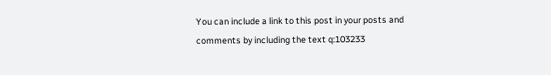You can include a link to this post in your posts and comments by including the text q:103233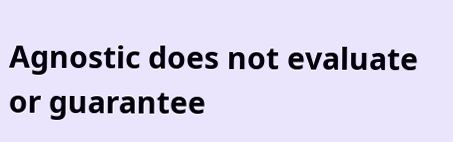Agnostic does not evaluate or guarantee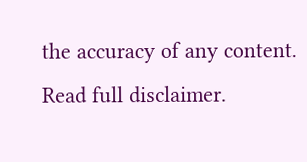the accuracy of any content. Read full disclaimer.